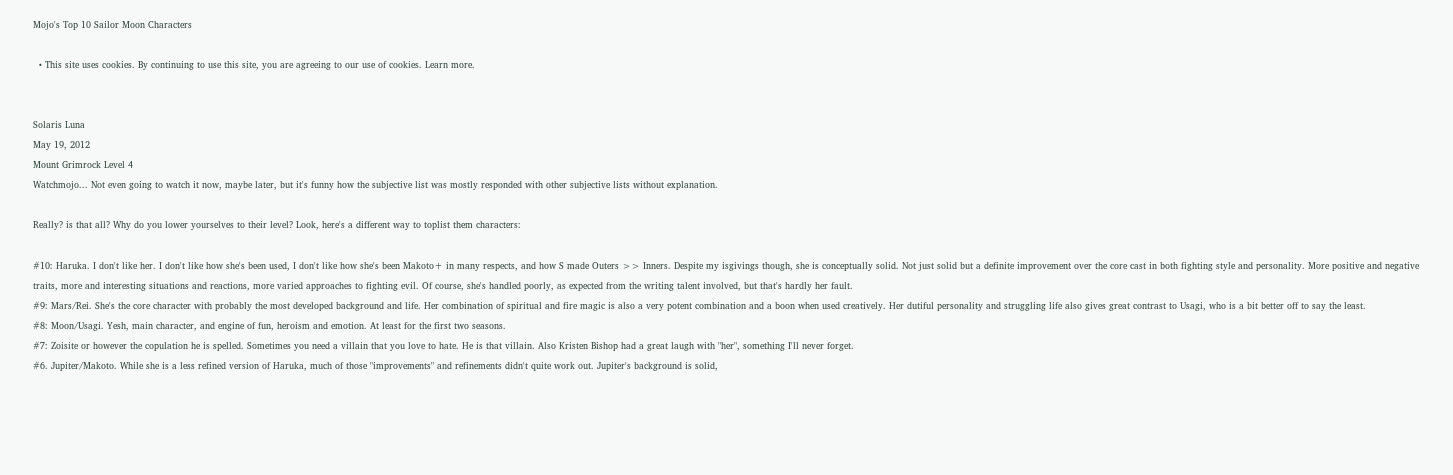Mojo's Top 10 Sailor Moon Characters

  • This site uses cookies. By continuing to use this site, you are agreeing to our use of cookies. Learn more.


Solaris Luna
May 19, 2012
Mount Grimrock Level 4
Watchmojo... Not even going to watch it now, maybe later, but it's funny how the subjective list was mostly responded with other subjective lists without explanation.

Really? is that all? Why do you lower yourselves to their level? Look, here's a different way to toplist them characters:

#10: Haruka. I don't like her. I don't like how she's been used, I don't like how she's been Makoto+ in many respects, and how S made Outers >> Inners. Despite my isgivings though, she is conceptually solid. Not just solid but a definite improvement over the core cast in both fighting style and personality. More positive and negative traits, more and interesting situations and reactions, more varied approaches to fighting evil. Of course, she's handled poorly, as expected from the writing talent involved, but that's hardly her fault.
#9: Mars/Rei. She's the core character with probably the most developed background and life. Her combination of spiritual and fire magic is also a very potent combination and a boon when used creatively. Her dutiful personality and struggling life also gives great contrast to Usagi, who is a bit better off to say the least.
#8: Moon/Usagi. Yesh, main character, and engine of fun, heroism and emotion. At least for the first two seasons.
#7: Zoisite or however the copulation he is spelled. Sometimes you need a villain that you love to hate. He is that villain. Also Kristen Bishop had a great laugh with "her", something I'll never forget.
#6. Jupiter/Makoto. While she is a less refined version of Haruka, much of those "improvements" and refinements didn't quite work out. Jupiter's background is solid,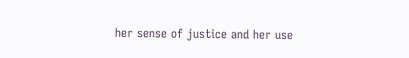her sense of justice and her use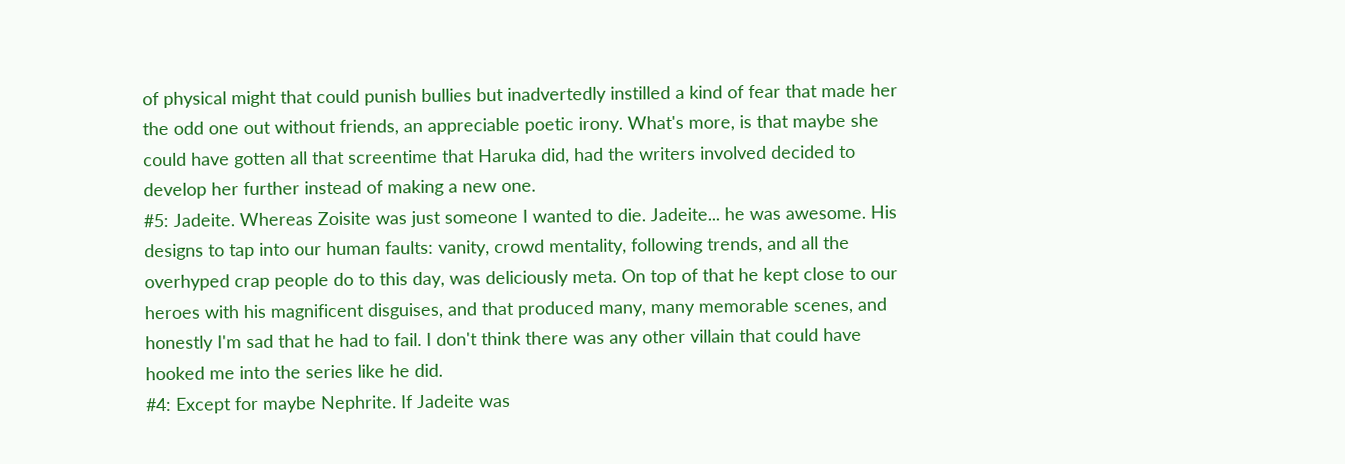of physical might that could punish bullies but inadvertedly instilled a kind of fear that made her the odd one out without friends, an appreciable poetic irony. What's more, is that maybe she could have gotten all that screentime that Haruka did, had the writers involved decided to develop her further instead of making a new one.
#5: Jadeite. Whereas Zoisite was just someone I wanted to die. Jadeite... he was awesome. His designs to tap into our human faults: vanity, crowd mentality, following trends, and all the overhyped crap people do to this day, was deliciously meta. On top of that he kept close to our heroes with his magnificent disguises, and that produced many, many memorable scenes, and honestly I'm sad that he had to fail. I don't think there was any other villain that could have hooked me into the series like he did.
#4: Except for maybe Nephrite. If Jadeite was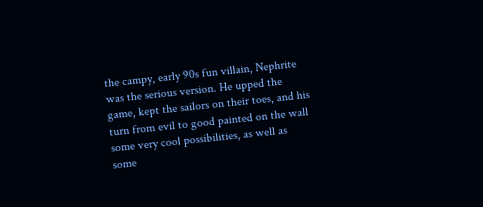the campy, early 90s fun villain, Nephrite was the serious version. He upped the game, kept the sailors on their toes, and his turn from evil to good painted on the wall some very cool possibilities, as well as some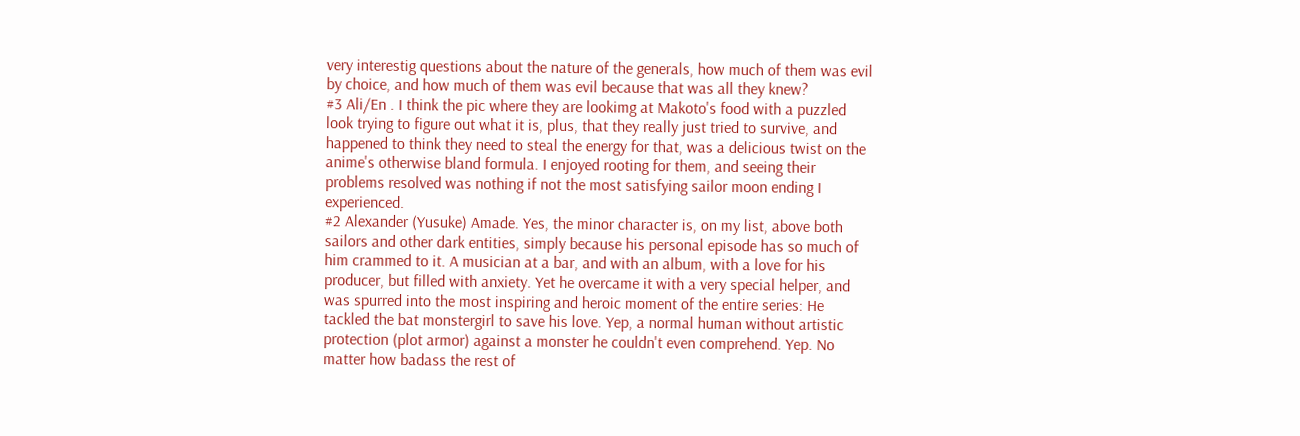very interestig questions about the nature of the generals, how much of them was evil by choice, and how much of them was evil because that was all they knew?
#3 Ali/En . I think the pic where they are lookimg at Makoto's food with a puzzled look trying to figure out what it is, plus, that they really just tried to survive, and happened to think they need to steal the energy for that, was a delicious twist on the anime's otherwise bland formula. I enjoyed rooting for them, and seeing their problems resolved was nothing if not the most satisfying sailor moon ending I experienced.
#2 Alexander (Yusuke) Amade. Yes, the minor character is, on my list, above both sailors and other dark entities, simply because his personal episode has so much of him crammed to it. A musician at a bar, and with an album, with a love for his producer, but filled with anxiety. Yet he overcame it with a very special helper, and was spurred into the most inspiring and heroic moment of the entire series: He tackled the bat monstergirl to save his love. Yep, a normal human without artistic protection (plot armor) against a monster he couldn't even comprehend. Yep. No matter how badass the rest of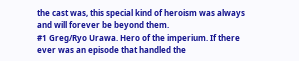the cast was, this special kind of heroism was always and will forever be beyond them.
#1 Greg/Ryo Urawa. Hero of the imperium. If there ever was an episode that handled the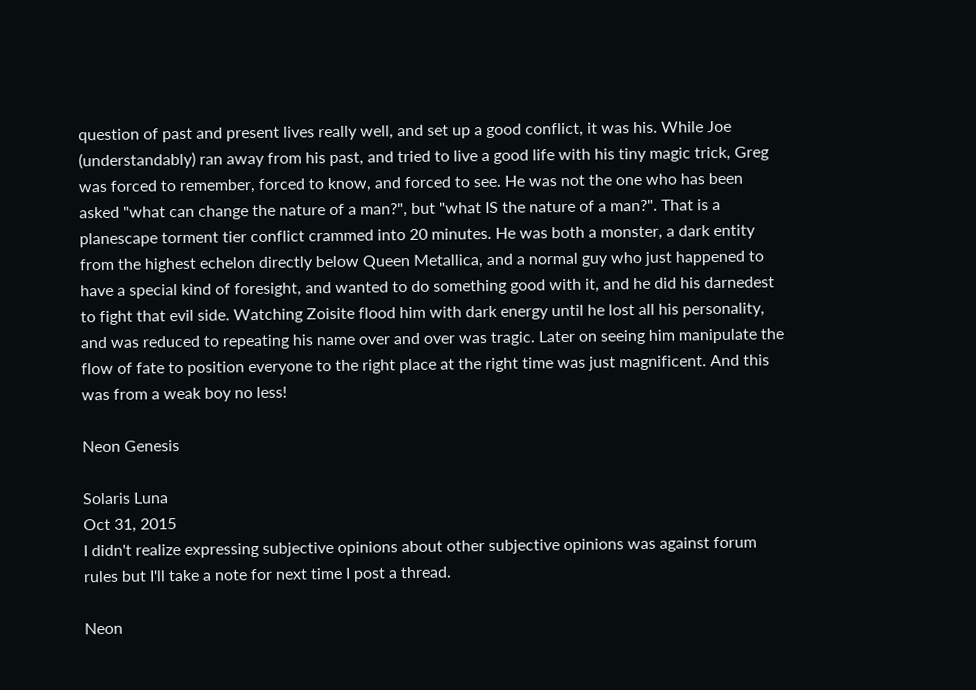question of past and present lives really well, and set up a good conflict, it was his. While Joe (understandably) ran away from his past, and tried to live a good life with his tiny magic trick, Greg was forced to remember, forced to know, and forced to see. He was not the one who has been asked "what can change the nature of a man?", but "what IS the nature of a man?". That is a planescape torment tier conflict crammed into 20 minutes. He was both a monster, a dark entity from the highest echelon directly below Queen Metallica, and a normal guy who just happened to have a special kind of foresight, and wanted to do something good with it, and he did his darnedest to fight that evil side. Watching Zoisite flood him with dark energy until he lost all his personality, and was reduced to repeating his name over and over was tragic. Later on seeing him manipulate the flow of fate to position everyone to the right place at the right time was just magnificent. And this was from a weak boy no less!

Neon Genesis

Solaris Luna
Oct 31, 2015
I didn't realize expressing subjective opinions about other subjective opinions was against forum rules but I'll take a note for next time I post a thread.

Neon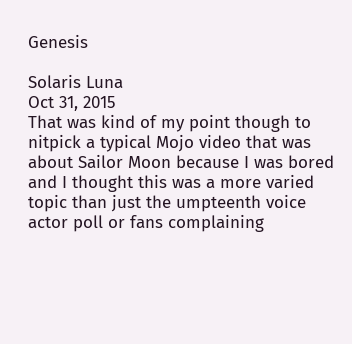Genesis

Solaris Luna
Oct 31, 2015
That was kind of my point though to nitpick a typical Mojo video that was about Sailor Moon because I was bored and I thought this was a more varied topic than just the umpteenth voice actor poll or fans complaining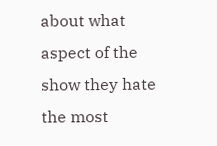about what aspect of the show they hate the most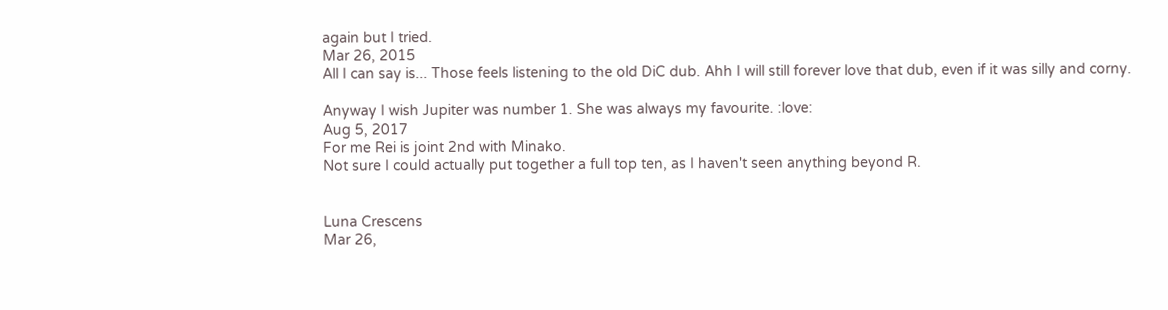again but I tried.
Mar 26, 2015
All I can say is... Those feels listening to the old DiC dub. Ahh I will still forever love that dub, even if it was silly and corny.

Anyway I wish Jupiter was number 1. She was always my favourite. :love:
Aug 5, 2017
For me Rei is joint 2nd with Minako.
Not sure I could actually put together a full top ten, as I haven't seen anything beyond R.


Luna Crescens
Mar 26,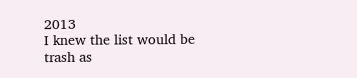2013
I knew the list would be trash as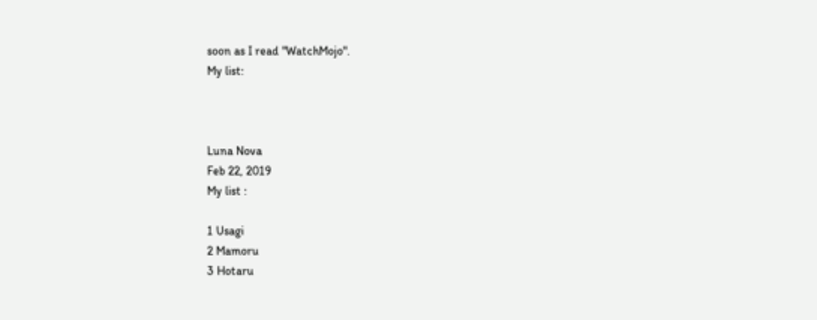soon as I read "WatchMojo".
My list:



Luna Nova
Feb 22, 2019
My list :

1 Usagi
2 Mamoru
3 Hotaru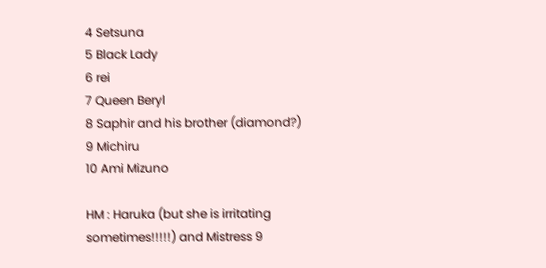4 Setsuna
5 Black Lady
6 rei
7 Queen Beryl
8 Saphir and his brother (diamond?)
9 Michiru
10 Ami Mizuno

HM : Haruka (but she is irritating sometimes!!!!!) and Mistress 9